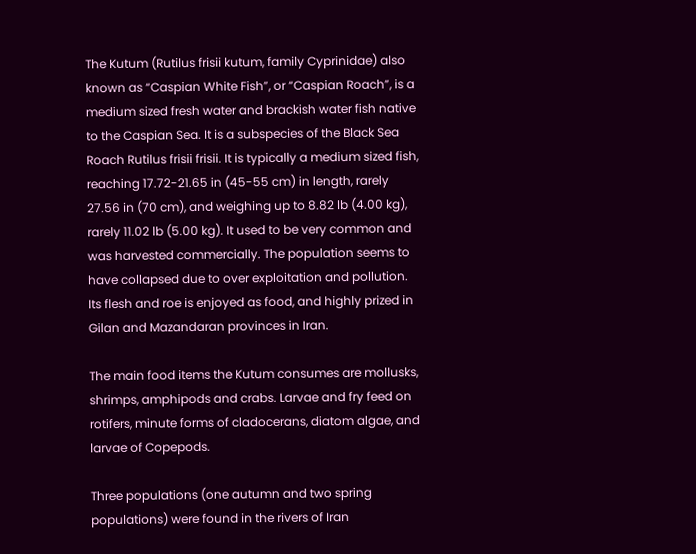The Kutum (Rutilus frisii kutum, family Cyprinidae) also known as “Caspian White Fish”, or “Caspian Roach”, is a medium sized fresh water and brackish water fish native to the Caspian Sea. It is a subspecies of the Black Sea Roach Rutilus frisii frisii. It is typically a medium sized fish, reaching 17.72-21.65 in (45-55 cm) in length, rarely 27.56 in (70 cm), and weighing up to 8.82 lb (4.00 kg), rarely 11.02 lb (5.00 kg). It used to be very common and was harvested commercially. The population seems to have collapsed due to over exploitation and pollution. Its flesh and roe is enjoyed as food, and highly prized in Gilan and Mazandaran provinces in Iran.

The main food items the Kutum consumes are mollusks, shrimps, amphipods and crabs. Larvae and fry feed on rotifers, minute forms of cladocerans, diatom algae, and larvae of Copepods.

Three populations (one autumn and two spring populations) were found in the rivers of Iran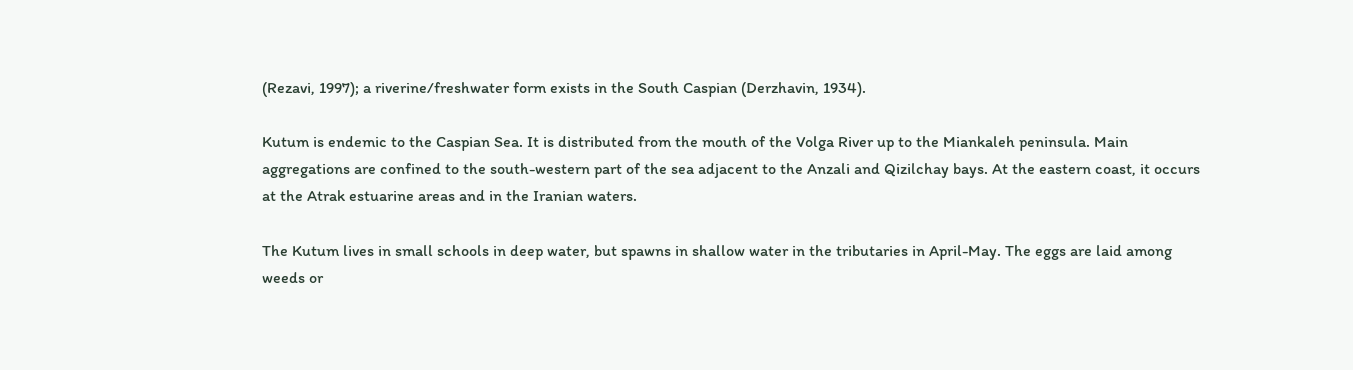(Rezavi, 1997); a riverine/freshwater form exists in the South Caspian (Derzhavin, 1934).

Kutum is endemic to the Caspian Sea. It is distributed from the mouth of the Volga River up to the Miankaleh peninsula. Main aggregations are confined to the south-western part of the sea adjacent to the Anzali and Qizilchay bays. At the eastern coast, it occurs at the Atrak estuarine areas and in the Iranian waters.

The Kutum lives in small schools in deep water, but spawns in shallow water in the tributaries in April-May. The eggs are laid among weeds or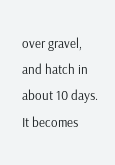over gravel, and hatch in about 10 days. It becomes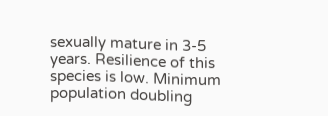sexually mature in 3-5 years. Resilience of this species is low. Minimum population doubling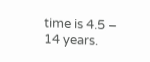time is 4.5 – 14 years.